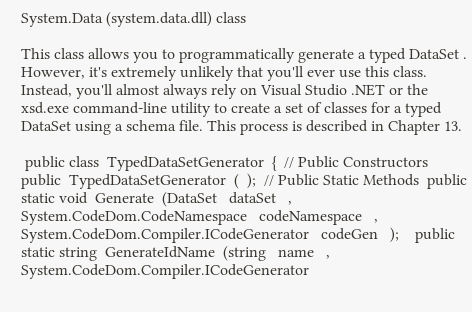System.Data (system.data.dll) class

This class allows you to programmatically generate a typed DataSet . However, it's extremely unlikely that you'll ever use this class. Instead, you'll almost always rely on Visual Studio .NET or the xsd.exe command-line utility to create a set of classes for a typed DataSet using a schema file. This process is described in Chapter 13.

 public class  TypedDataSetGenerator  {  // Public Constructors  public  TypedDataSetGenerator  (  );  // Public Static Methods  public static void  Generate  (DataSet   dataSet   , System.CodeDom.CodeNamespace   codeNamespace   ,         System.CodeDom.Compiler.ICodeGenerator   codeGen   );    public static string  GenerateIdName  (string   name   ,          System.CodeDom.Compiler.ICodeGenerator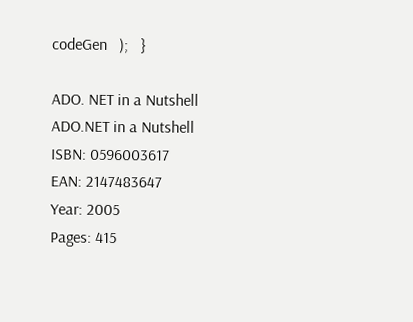codeGen   );   }

ADO. NET in a Nutshell
ADO.NET in a Nutshell
ISBN: 0596003617
EAN: 2147483647
Year: 2005
Pages: 415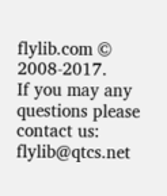flylib.com © 2008-2017.
If you may any questions please contact us: flylib@qtcs.net